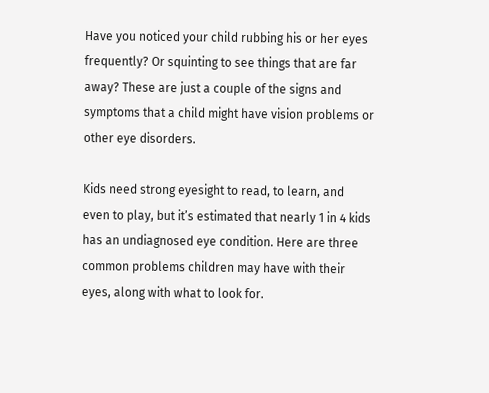Have you noticed your child rubbing his or her eyes frequently? Or squinting to see things that are far away? These are just a couple of the signs and symptoms that a child might have vision problems or other eye disorders.

Kids need strong eyesight to read, to learn, and even to play, but it’s estimated that nearly 1 in 4 kids has an undiagnosed eye condition. Here are three common problems children may have with their eyes, along with what to look for.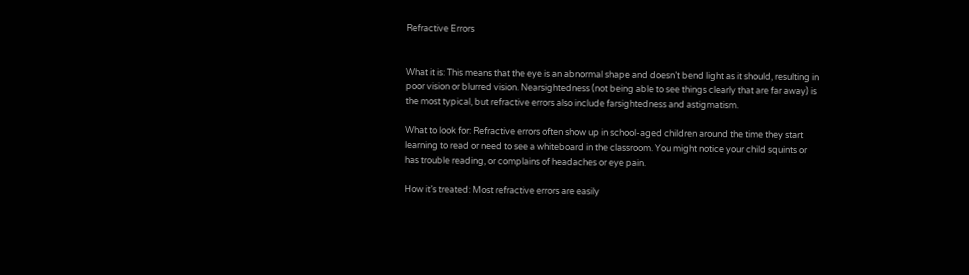Refractive Errors


What it is: This means that the eye is an abnormal shape and doesn’t bend light as it should, resulting in poor vision or blurred vision. Nearsightedness (not being able to see things clearly that are far away) is the most typical, but refractive errors also include farsightedness and astigmatism.

What to look for: Refractive errors often show up in school-aged children around the time they start learning to read or need to see a whiteboard in the classroom. You might notice your child squints or has trouble reading, or complains of headaches or eye pain.

How it’s treated: Most refractive errors are easily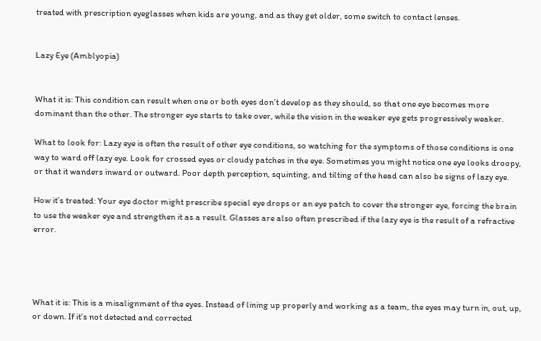treated with prescription eyeglasses when kids are young, and as they get older, some switch to contact lenses.


Lazy Eye (Amblyopia)


What it is: This condition can result when one or both eyes don’t develop as they should, so that one eye becomes more dominant than the other. The stronger eye starts to take over, while the vision in the weaker eye gets progressively weaker.

What to look for: Lazy eye is often the result of other eye conditions, so watching for the symptoms of those conditions is one way to ward off lazy eye. Look for crossed eyes or cloudy patches in the eye. Sometimes you might notice one eye looks droopy, or that it wanders inward or outward. Poor depth perception, squinting, and tilting of the head can also be signs of lazy eye.

How it’s treated: Your eye doctor might prescribe special eye drops or an eye patch to cover the stronger eye, forcing the brain to use the weaker eye and strengthen it as a result. Glasses are also often prescribed if the lazy eye is the result of a refractive error.




What it is: This is a misalignment of the eyes. Instead of lining up properly and working as a team, the eyes may turn in, out, up, or down. If it’s not detected and corrected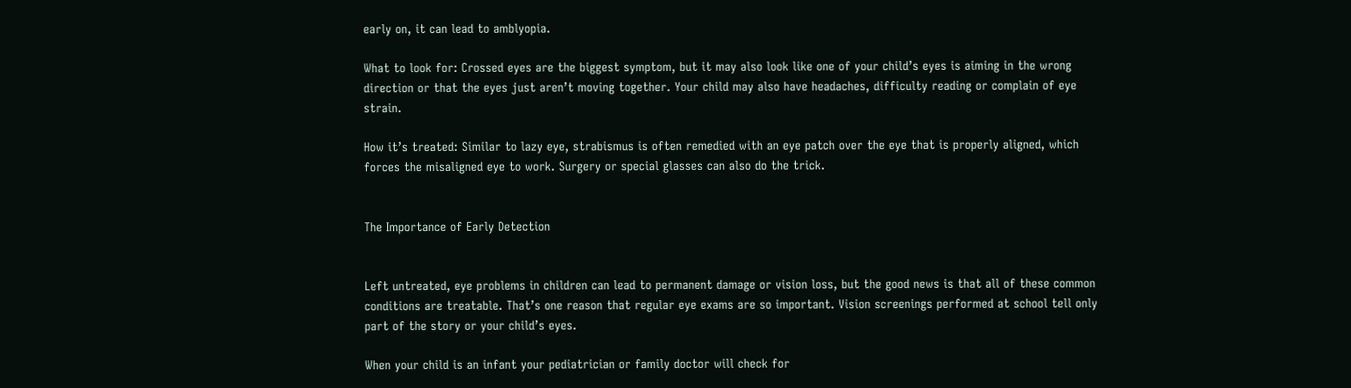early on, it can lead to amblyopia.

What to look for: Crossed eyes are the biggest symptom, but it may also look like one of your child’s eyes is aiming in the wrong direction or that the eyes just aren’t moving together. Your child may also have headaches, difficulty reading or complain of eye strain.

How it’s treated: Similar to lazy eye, strabismus is often remedied with an eye patch over the eye that is properly aligned, which forces the misaligned eye to work. Surgery or special glasses can also do the trick.


The Importance of Early Detection


Left untreated, eye problems in children can lead to permanent damage or vision loss, but the good news is that all of these common conditions are treatable. That’s one reason that regular eye exams are so important. Vision screenings performed at school tell only part of the story or your child’s eyes.

When your child is an infant your pediatrician or family doctor will check for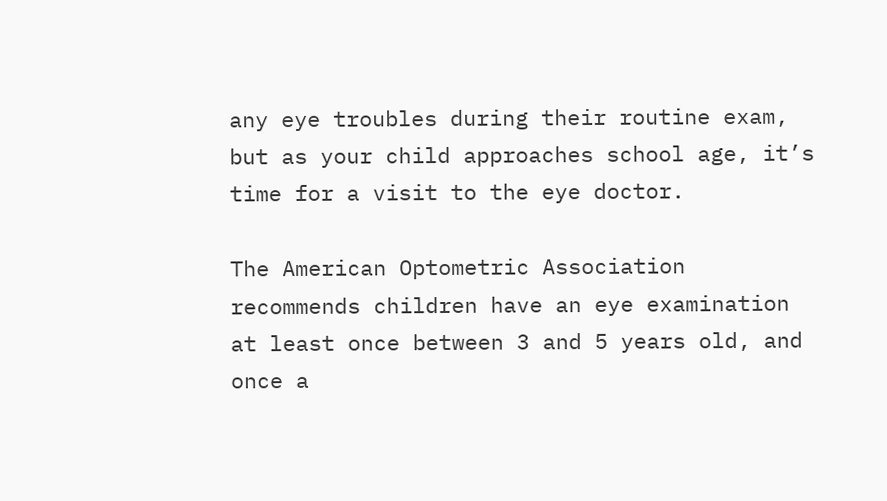any eye troubles during their routine exam, but as your child approaches school age, it’s time for a visit to the eye doctor.

The American Optometric Association recommends children have an eye examination at least once between 3 and 5 years old, and once a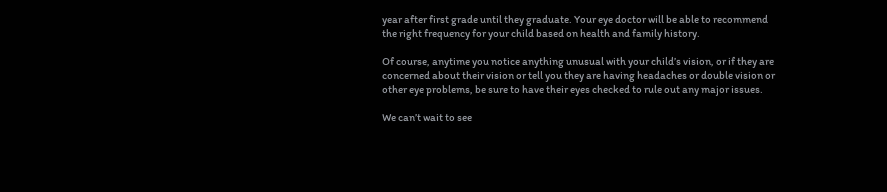year after first grade until they graduate. Your eye doctor will be able to recommend the right frequency for your child based on health and family history.

Of course, anytime you notice anything unusual with your child’s vision, or if they are concerned about their vision or tell you they are having headaches or double vision or other eye problems, be sure to have their eyes checked to rule out any major issues.

We can’t wait to see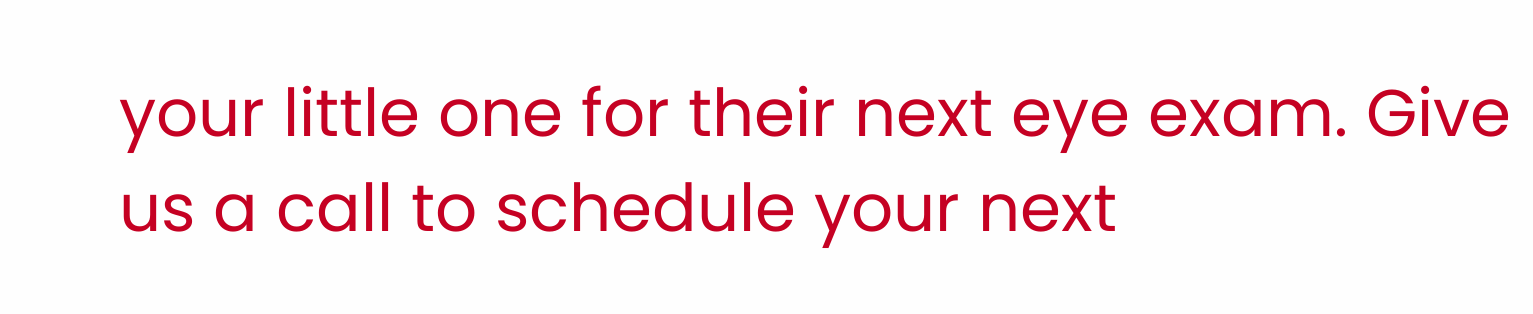your little one for their next eye exam. Give us a call to schedule your next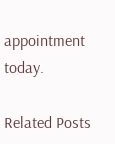appointment today.

Related Posts